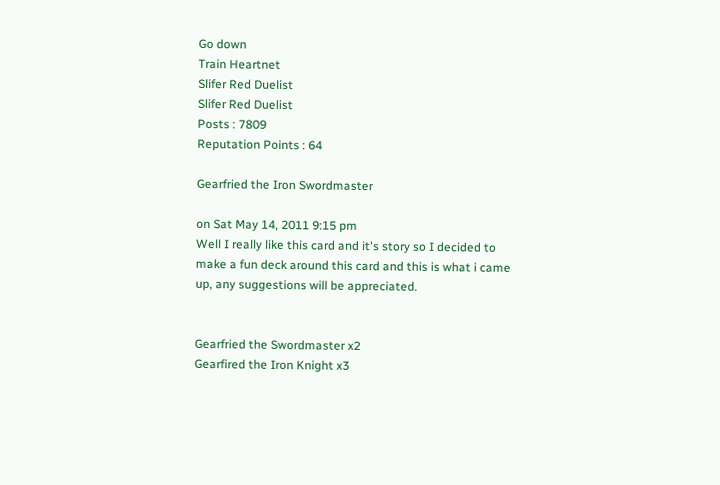Go down
Train Heartnet
Slifer Red Duelist
Slifer Red Duelist
Posts : 7809
Reputation Points : 64

Gearfried the Iron Swordmaster

on Sat May 14, 2011 9:15 pm
Well I really like this card and it's story so I decided to make a fun deck around this card and this is what i came up, any suggestions will be appreciated.


Gearfried the Swordmaster x2
Gearfired the Iron Knight x3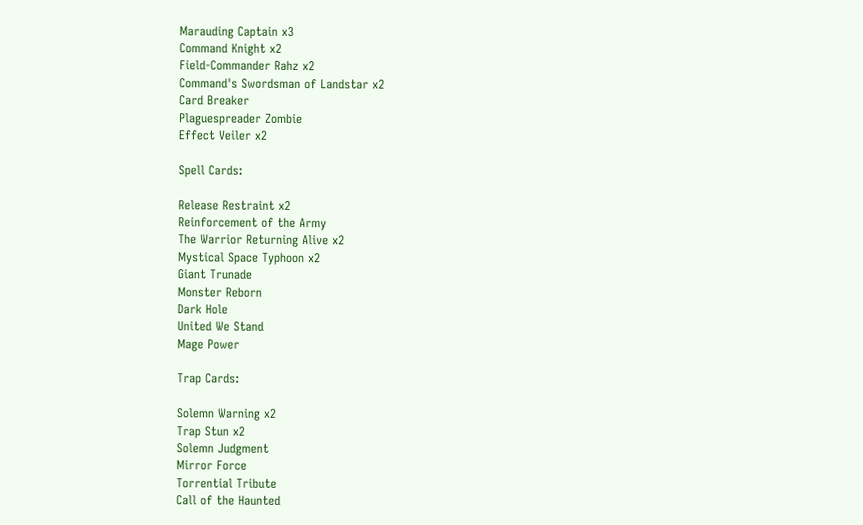Marauding Captain x3
Command Knight x2
Field-Commander Rahz x2
Command's Swordsman of Landstar x2
Card Breaker
Plaguespreader Zombie
Effect Veiler x2

Spell Cards:

Release Restraint x2
Reinforcement of the Army
The Warrior Returning Alive x2
Mystical Space Typhoon x2
Giant Trunade
Monster Reborn
Dark Hole
United We Stand
Mage Power

Trap Cards:

Solemn Warning x2
Trap Stun x2
Solemn Judgment
Mirror Force
Torrential Tribute
Call of the Haunted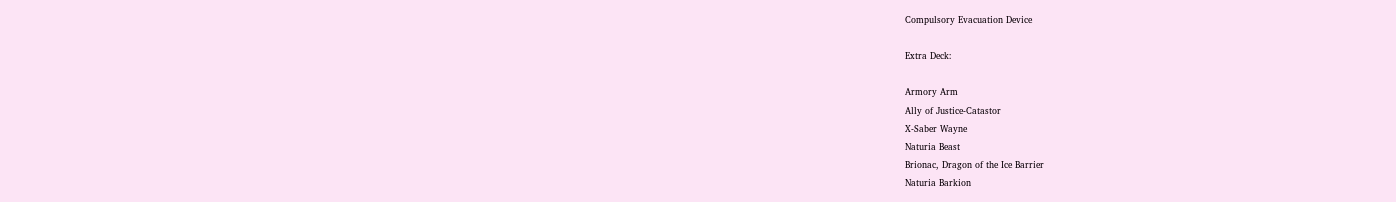Compulsory Evacuation Device

Extra Deck:

Armory Arm
Ally of Justice-Catastor
X-Saber Wayne
Naturia Beast
Brionac, Dragon of the Ice Barrier
Naturia Barkion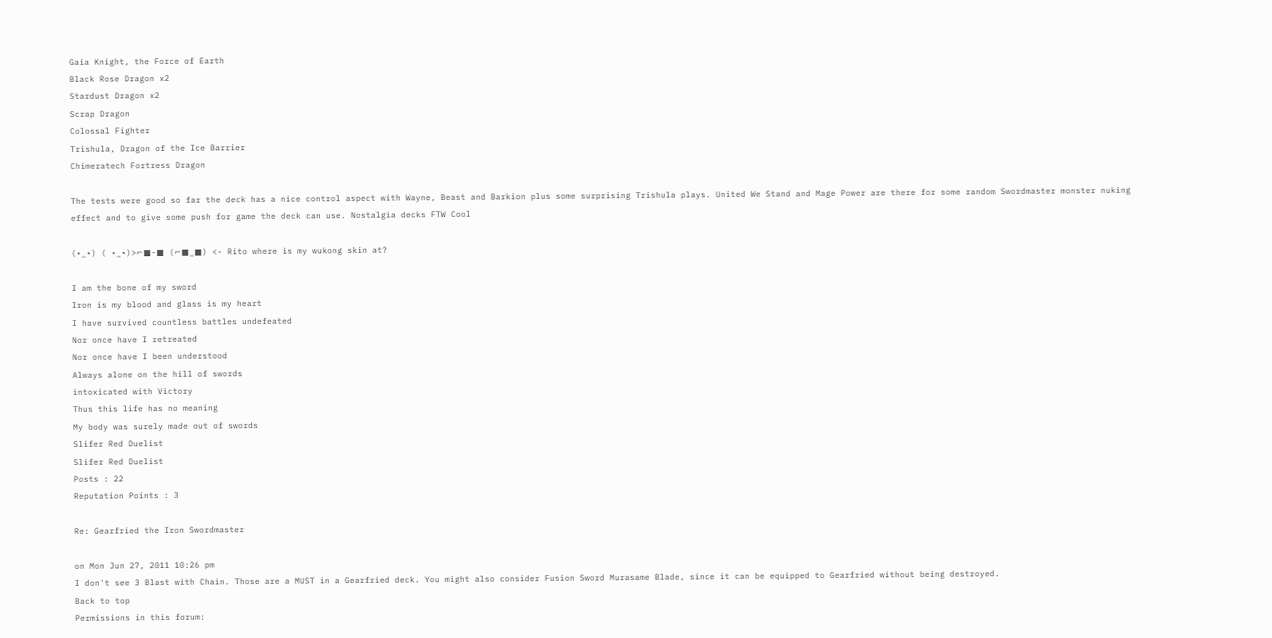Gaia Knight, the Force of Earth
Black Rose Dragon x2
Stardust Dragon x2
Scrap Dragon
Colossal Fighter
Trishula, Dragon of the Ice Barrier
Chimeratech Fortress Dragon

The tests were good so far the deck has a nice control aspect with Wayne, Beast and Barkion plus some surprising Trishula plays. United We Stand and Mage Power are there for some random Swordmaster monster nuking effect and to give some push for game the deck can use. Nostalgia decks FTW Cool

(•_•) ( •_•)>⌐■-■ (⌐■_■) <- Rito where is my wukong skin at?

I am the bone of my sword
Iron is my blood and glass is my heart
I have survived countless battles undefeated
Nor once have I retreated
Nor once have I been understood
Always alone on the hill of swords
intoxicated with Victory
Thus this life has no meaning
My body was surely made out of swords
Slifer Red Duelist
Slifer Red Duelist
Posts : 22
Reputation Points : 3

Re: Gearfried the Iron Swordmaster

on Mon Jun 27, 2011 10:26 pm
I don't see 3 Blast with Chain. Those are a MUST in a Gearfried deck. You might also consider Fusion Sword Murasame Blade, since it can be equipped to Gearfried without being destroyed.
Back to top
Permissions in this forum: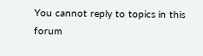You cannot reply to topics in this forum